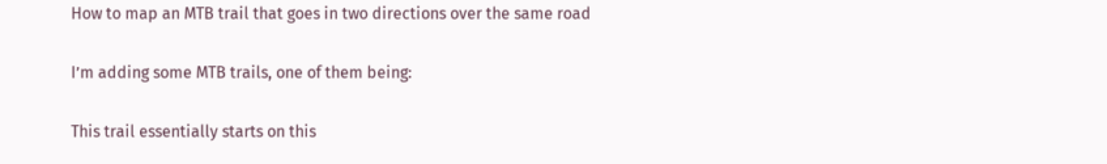How to map an MTB trail that goes in two directions over the same road

I’m adding some MTB trails, one of them being:

This trail essentially starts on this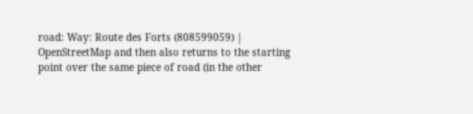road: Way: Route des Forts (808599059) | OpenStreetMap and then also returns to the starting point over the same piece of road (in the other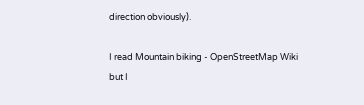direction obviously).

I read Mountain biking - OpenStreetMap Wiki but I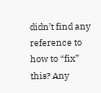didn’t find any reference to how to “fix” this? Any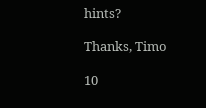hints?

Thanks, Timo

10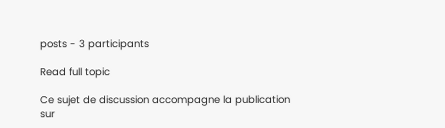posts - 3 participants

Read full topic

Ce sujet de discussion accompagne la publication sur